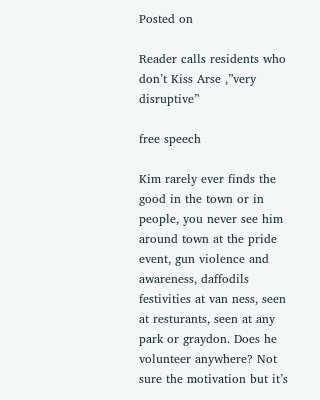Posted on

Reader calls residents who don’t Kiss Arse ,”very disruptive”

free speech

Kim rarely ever finds the good in the town or in people, you never see him around town at the pride event, gun violence and awareness, daffodils festivities at van ness, seen at resturants, seen at any park or graydon. Does he volunteer anywhere? Not sure the motivation but it’s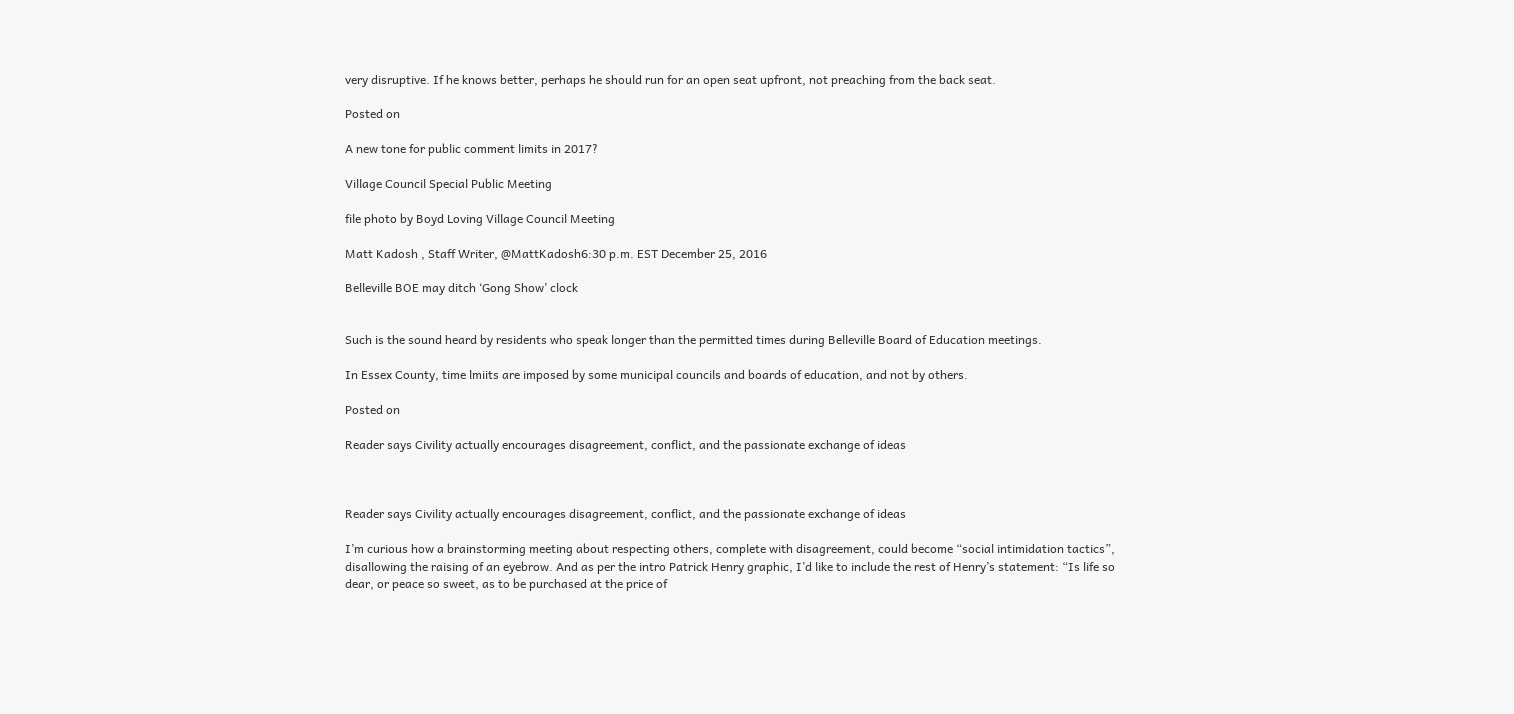very disruptive. If he knows better, perhaps he should run for an open seat upfront, not preaching from the back seat.

Posted on

A new tone for public comment limits in 2017?

Village Council Special Public Meeting

file photo by Boyd Loving Village Council Meeting

Matt Kadosh , Staff Writer, @MattKadosh6:30 p.m. EST December 25, 2016

Belleville BOE may ditch ‘Gong Show’ clock


Such is the sound heard by residents who speak longer than the permitted times during Belleville Board of Education meetings.

In Essex County, time lmiits are imposed by some municipal councils and boards of education, and not by others.

Posted on

Reader says Civility actually encourages disagreement, conflict, and the passionate exchange of ideas



Reader says Civility actually encourages disagreement, conflict, and the passionate exchange of ideas

I’m curious how a brainstorming meeting about respecting others, complete with disagreement, could become “social intimidation tactics”, disallowing the raising of an eyebrow. And as per the intro Patrick Henry graphic, I’d like to include the rest of Henry’s statement: “Is life so dear, or peace so sweet, as to be purchased at the price of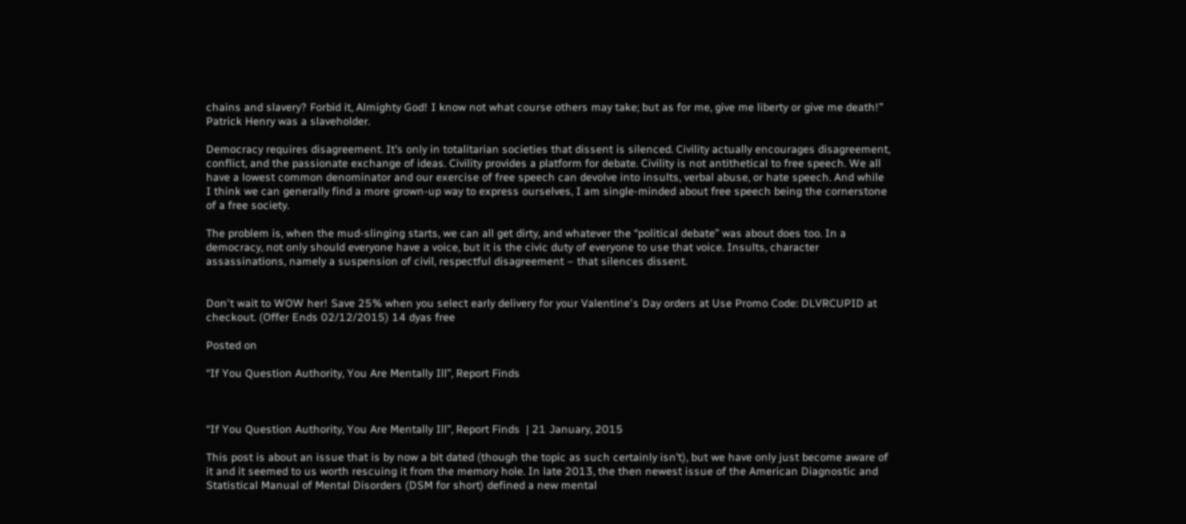chains and slavery? Forbid it, Almighty God! I know not what course others may take; but as for me, give me liberty or give me death!” Patrick Henry was a slaveholder.

Democracy requires disagreement. It’s only in totalitarian societies that dissent is silenced. Civility actually encourages disagreement, conflict, and the passionate exchange of ideas. Civility provides a platform for debate. Civility is not antithetical to free speech. We all have a lowest common denominator and our exercise of free speech can devolve into insults, verbal abuse, or hate speech. And while I think we can generally find a more grown-up way to express ourselves, I am single-minded about free speech being the cornerstone of a free society.

The problem is, when the mud-slinging starts, we can all get dirty, and whatever the “political debate” was about does too. In a democracy, not only should everyone have a voice, but it is the civic duty of everyone to use that voice. Insults, character assassinations, namely a suspension of civil, respectful disagreement – that silences dissent.


Don't wait to WOW her! Save 25% when you select early delivery for your Valentine's Day orders at Use Promo Code: DLVRCUPID at checkout. (Offer Ends 02/12/2015) 14 dyas free

Posted on

“If You Question Authority, You Are Mentally Ill”, Report Finds



“If You Question Authority, You Are Mentally Ill”, Report Finds  | 21 January, 2015

This post is about an issue that is by now a bit dated (though the topic as such certainly isn’t), but we have only just become aware of it and it seemed to us worth rescuing it from the memory hole. In late 2013, the then newest issue of the American Diagnostic and Statistical Manual of Mental Disorders (DSM for short) defined a new mental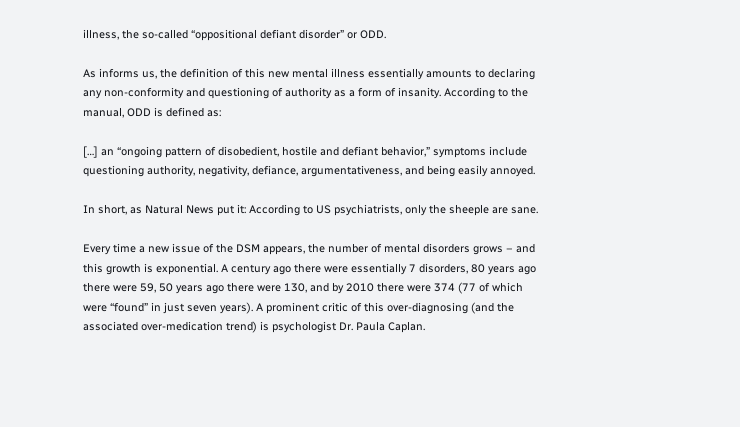illness, the so-called “oppositional defiant disorder” or ODD.

As informs us, the definition of this new mental illness essentially amounts to declaring any non-conformity and questioning of authority as a form of insanity. According to the manual, ODD is defined as:

[…] an “ongoing pattern of disobedient, hostile and defiant behavior,” symptoms include questioning authority, negativity, defiance, argumentativeness, and being easily annoyed.

In short, as Natural News put it: According to US psychiatrists, only the sheeple are sane.

Every time a new issue of the DSM appears, the number of mental disorders grows – and this growth is exponential. A century ago there were essentially 7 disorders, 80 years ago there were 59, 50 years ago there were 130, and by 2010 there were 374 (77 of which were “found” in just seven years). A prominent critic of this over-diagnosing (and the associated over-medication trend) is psychologist Dr. Paula Caplan.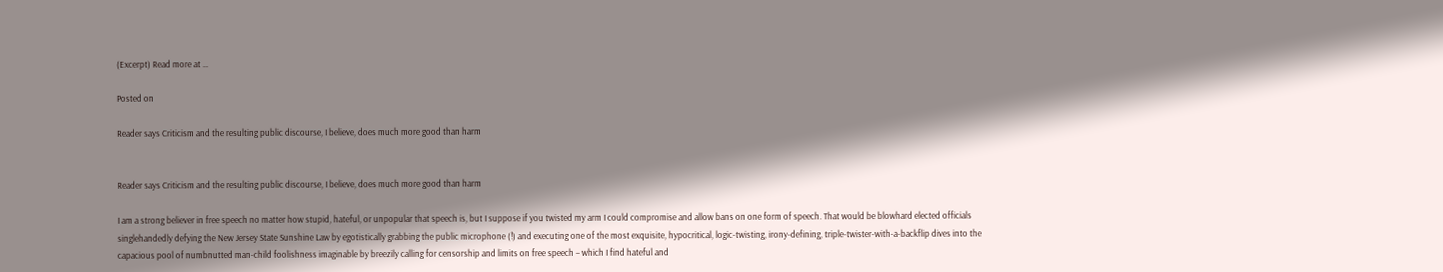(Excerpt) Read more at …

Posted on

Reader says Criticism and the resulting public discourse, I believe, does much more good than harm


Reader says Criticism and the resulting public discourse, I believe, does much more good than harm

I am a strong believer in free speech no matter how stupid, hateful, or unpopular that speech is, but I suppose if you twisted my arm I could compromise and allow bans on one form of speech. That would be blowhard elected officials singlehandedly defying the New Jersey State Sunshine Law by egotistically grabbing the public microphone (!) and executing one of the most exquisite, hypocritical, logic-twisting, irony-defining, triple-twister-with-a-backflip dives into the capacious pool of numbnutted man-child foolishness imaginable by breezily calling for censorship and limits on free speech – which I find hateful and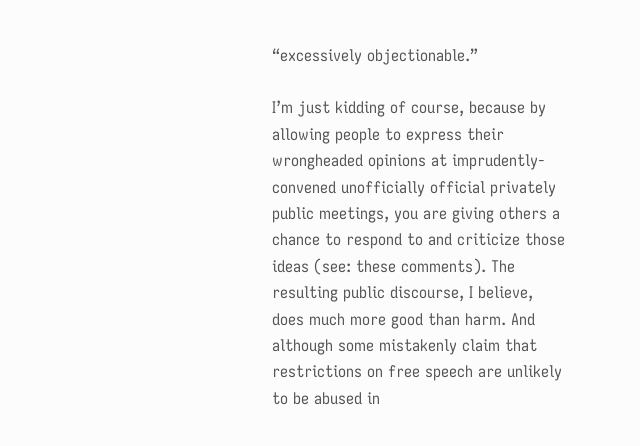“excessively objectionable.”

I’m just kidding of course, because by allowing people to express their wrongheaded opinions at imprudently-convened unofficially official privately public meetings, you are giving others a chance to respond to and criticize those ideas (see: these comments). The resulting public discourse, I believe, does much more good than harm. And although some mistakenly claim that restrictions on free speech are unlikely to be abused in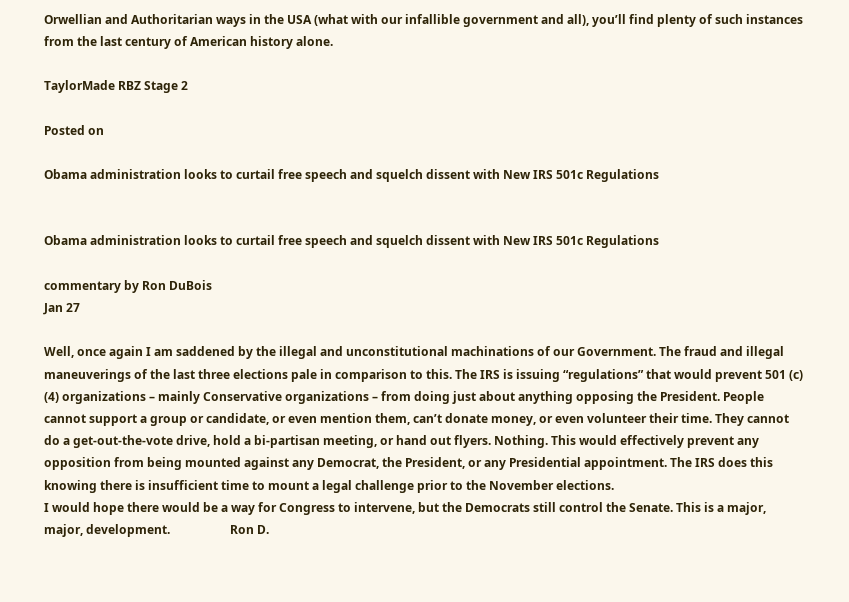Orwellian and Authoritarian ways in the USA (what with our infallible government and all), you’ll find plenty of such instances from the last century of American history alone.

TaylorMade RBZ Stage 2

Posted on

Obama administration looks to curtail free speech and squelch dissent with New IRS 501c Regulations


Obama administration looks to curtail free speech and squelch dissent with New IRS 501c Regulations

commentary by Ron DuBois
Jan 27

Well, once again I am saddened by the illegal and unconstitutional machinations of our Government. The fraud and illegal maneuverings of the last three elections pale in comparison to this. The IRS is issuing “regulations” that would prevent 501 (c) (4) organizations – mainly Conservative organizations – from doing just about anything opposing the President. People cannot support a group or candidate, or even mention them, can’t donate money, or even volunteer their time. They cannot do a get-out-the-vote drive, hold a bi-partisan meeting, or hand out flyers. Nothing. This would effectively prevent any opposition from being mounted against any Democrat, the President, or any Presidential appointment. The IRS does this knowing there is insufficient time to mount a legal challenge prior to the November elections.
I would hope there would be a way for Congress to intervene, but the Democrats still control the Senate. This is a major, major, development.                    Ron D.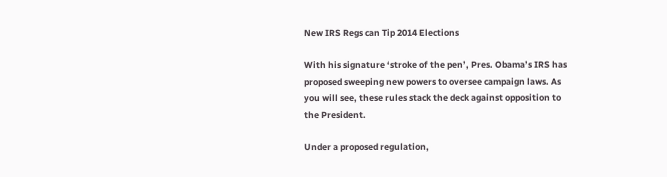New IRS Regs can Tip 2014 Elections

With his signature ‘stroke of the pen’, Pres. Obama’s IRS has proposed sweeping new powers to oversee campaign laws. As you will see, these rules stack the deck against opposition to the President.

Under a proposed regulation,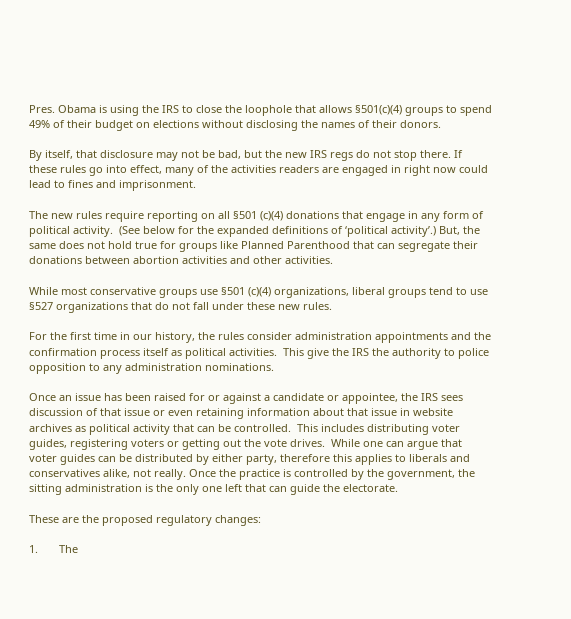Pres. Obama is using the IRS to close the loophole that allows §501(c)(4) groups to spend 49% of their budget on elections without disclosing the names of their donors.

By itself, that disclosure may not be bad, but the new IRS regs do not stop there. If these rules go into effect, many of the activities readers are engaged in right now could lead to fines and imprisonment.

The new rules require reporting on all §501 (c)(4) donations that engage in any form of political activity.  (See below for the expanded definitions of ‘political activity’.) But, the same does not hold true for groups like Planned Parenthood that can segregate their donations between abortion activities and other activities.

While most conservative groups use §501 (c)(4) organizations, liberal groups tend to use §527 organizations that do not fall under these new rules.

For the first time in our history, the rules consider administration appointments and the confirmation process itself as political activities.  This give the IRS the authority to police opposition to any administration nominations.

Once an issue has been raised for or against a candidate or appointee, the IRS sees discussion of that issue or even retaining information about that issue in website archives as political activity that can be controlled.  This includes distributing voter guides, registering voters or getting out the vote drives.  While one can argue that voter guides can be distributed by either party, therefore this applies to liberals and conservatives alike, not really. Once the practice is controlled by the government, the sitting administration is the only one left that can guide the electorate.

These are the proposed regulatory changes:

1.       The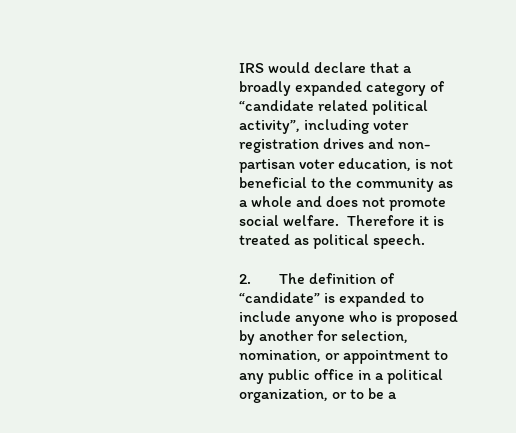IRS would declare that a broadly expanded category of “candidate related political activity”, including voter registration drives and non-partisan voter education, is not beneficial to the community as a whole and does not promote social welfare.  Therefore it is treated as political speech.

2.       The definition of “candidate” is expanded to include anyone who is proposed by another for selection, nomination, or appointment to any public office in a political organization, or to be a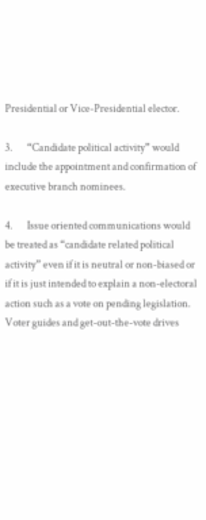Presidential or Vice-Presidential elector.

3.       “Candidate political activity” would include the appointment and confirmation of executive branch nominees.

4.       Issue oriented communications would be treated as “candidate related political activity” even if it is neutral or non-biased or if it is just intended to explain a non-electoral action such as a vote on pending legislation.  Voter guides and get-out-the-vote drives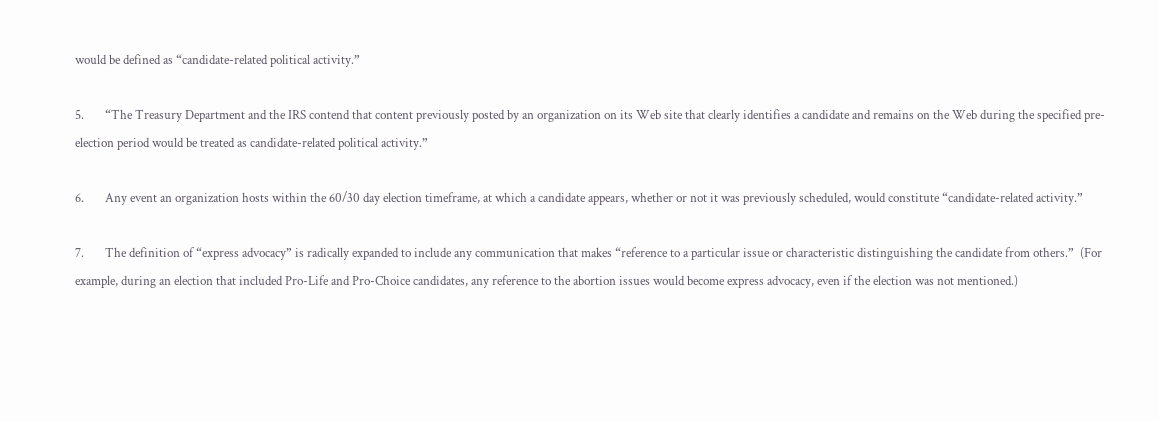would be defined as “candidate-related political activity.”

5.       “The Treasury Department and the IRS contend that content previously posted by an organization on its Web site that clearly identifies a candidate and remains on the Web during the specified pre-election period would be treated as candidate-related political activity.”

6.       Any event an organization hosts within the 60/30 day election timeframe, at which a candidate appears, whether or not it was previously scheduled, would constitute “candidate-related activity.”

7.       The definition of “express advocacy” is radically expanded to include any communication that makes “reference to a particular issue or characteristic distinguishing the candidate from others.”  (For example, during an election that included Pro-Life and Pro-Choice candidates, any reference to the abortion issues would become express advocacy, even if the election was not mentioned.)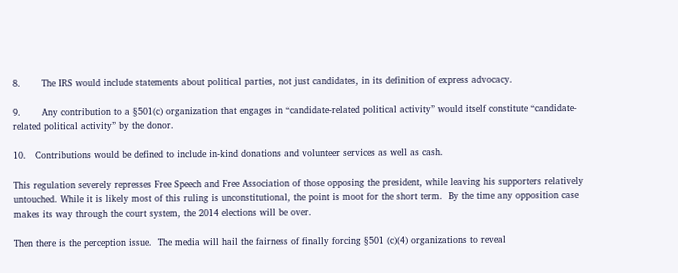8.       The IRS would include statements about political parties, not just candidates, in its definition of express advocacy.

9.       Any contribution to a §501(c) organization that engages in “candidate-related political activity” would itself constitute “candidate-related political activity” by the donor.

10.   Contributions would be defined to include in-kind donations and volunteer services as well as cash.

This regulation severely represses Free Speech and Free Association of those opposing the president, while leaving his supporters relatively untouched. While it is likely most of this ruling is unconstitutional, the point is moot for the short term.  By the time any opposition case makes its way through the court system, the 2014 elections will be over.

Then there is the perception issue.  The media will hail the fairness of finally forcing §501 (c)(4) organizations to reveal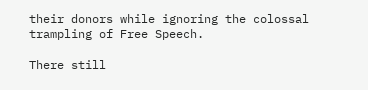their donors while ignoring the colossal trampling of Free Speech.

There still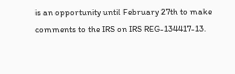is an opportunity until February 27th to make comments to the IRS on IRS REG-134417-13.